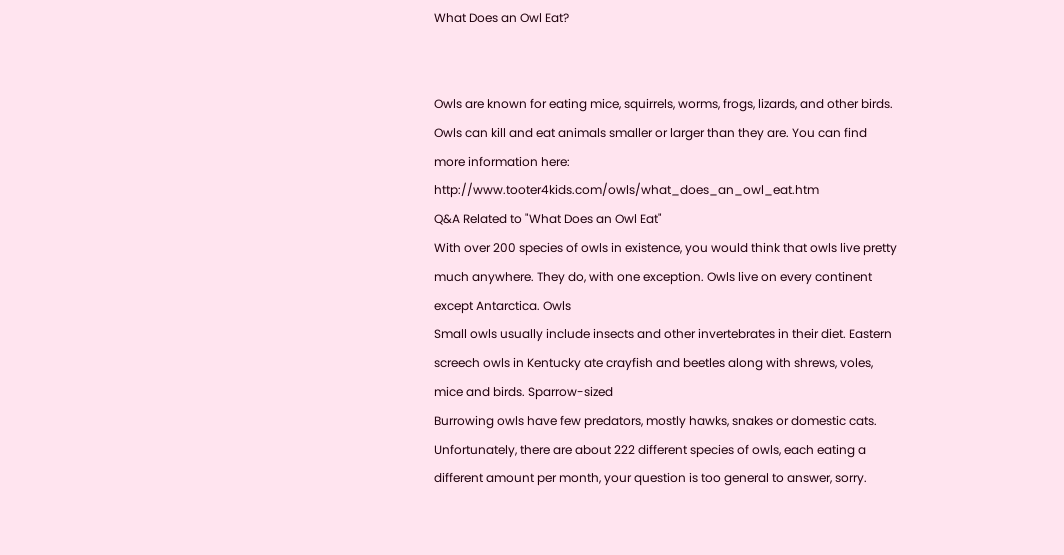What Does an Owl Eat?


Owls are known for eating mice, squirrels, worms, frogs, lizards, and other birds. Owls can kill and eat animals smaller or larger than they are. You can find more information here: http://www.tooter4kids.com/owls/what_does_an_owl_eat.htm
Q&A Related to "What Does an Owl Eat"
With over 200 species of owls in existence, you would think that owls live pretty much anywhere. They do, with one exception. Owls live on every continent except Antarctica. Owls
Small owls usually include insects and other invertebrates in their diet. Eastern screech owls in Kentucky ate crayfish and beetles along with shrews, voles, mice and birds. Sparrow-sized
Burrowing owls have few predators, mostly hawks, snakes or domestic cats.
Unfortunately, there are about 222 different species of owls, each eating a different amount per month, your question is too general to answer, sorry.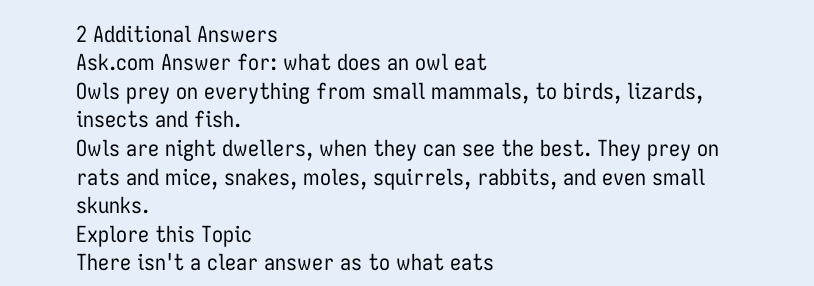2 Additional Answers
Ask.com Answer for: what does an owl eat
Owls prey on everything from small mammals, to birds, lizards, insects and fish.
Owls are night dwellers, when they can see the best. They prey on rats and mice, snakes, moles, squirrels, rabbits, and even small skunks.
Explore this Topic
There isn't a clear answer as to what eats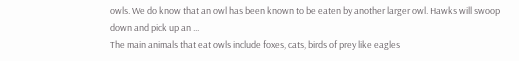owls. We do know that an owl has been known to be eaten by another larger owl. Hawks will swoop down and pick up an ...
The main animals that eat owls include foxes, cats, birds of prey like eagles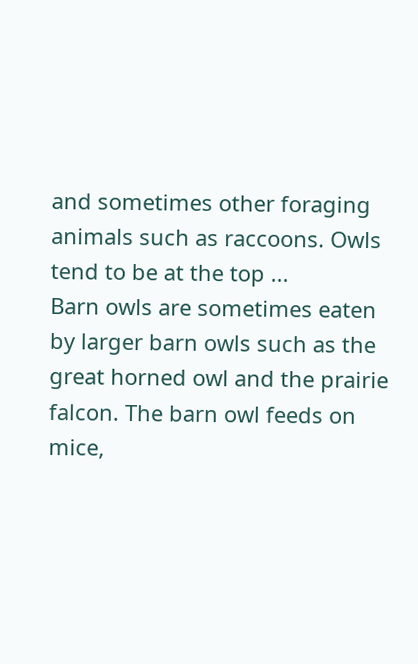and sometimes other foraging animals such as raccoons. Owls tend to be at the top ...
Barn owls are sometimes eaten by larger barn owls such as the great horned owl and the prairie falcon. The barn owl feeds on mice,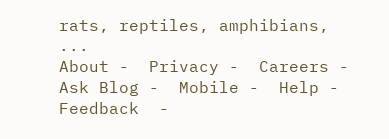rats, reptiles, amphibians, ...
About -  Privacy -  Careers -  Ask Blog -  Mobile -  Help -  Feedback  -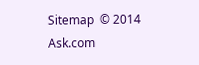Sitemap  © 2014 Ask.com